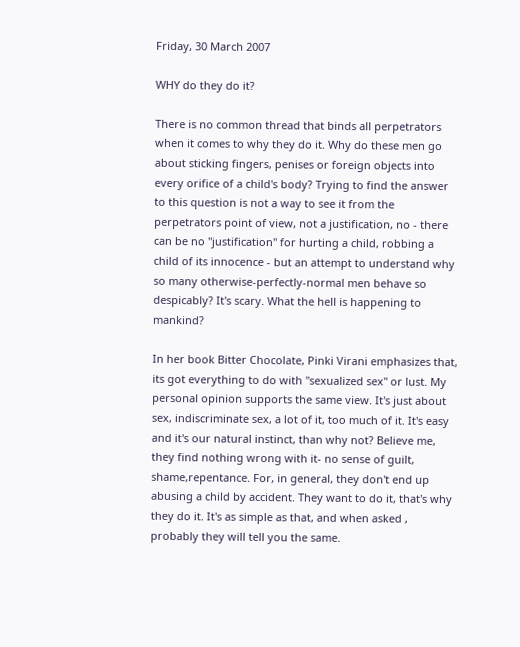Friday, 30 March 2007

WHY do they do it?

There is no common thread that binds all perpetrators when it comes to why they do it. Why do these men go about sticking fingers, penises or foreign objects into every orifice of a child's body? Trying to find the answer to this question is not a way to see it from the perpetrators point of view, not a justification, no - there can be no "justification" for hurting a child, robbing a child of its innocence - but an attempt to understand why so many otherwise-perfectly-normal men behave so despicably? It's scary. What the hell is happening to mankind?

In her book Bitter Chocolate, Pinki Virani emphasizes that, its got everything to do with "sexualized sex" or lust. My personal opinion supports the same view. It's just about sex, indiscriminate sex, a lot of it, too much of it. It's easy and it's our natural instinct, than why not? Believe me, they find nothing wrong with it- no sense of guilt, shame,repentance. For, in general, they don't end up abusing a child by accident. They want to do it, that's why they do it. It's as simple as that, and when asked , probably they will tell you the same.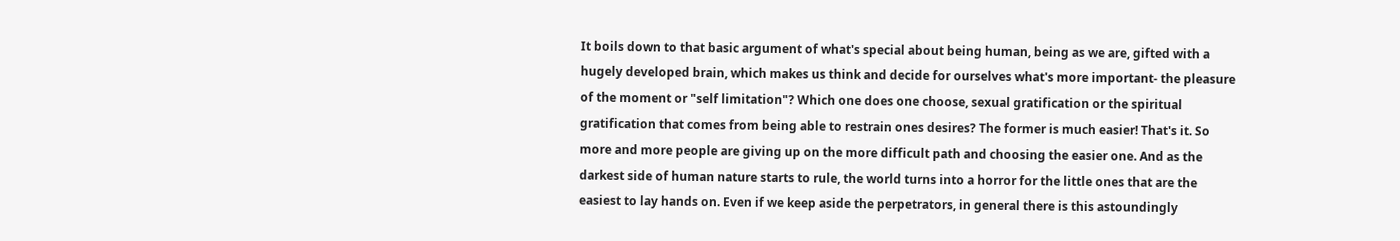It boils down to that basic argument of what's special about being human, being as we are, gifted with a hugely developed brain, which makes us think and decide for ourselves what's more important- the pleasure of the moment or "self limitation"? Which one does one choose, sexual gratification or the spiritual gratification that comes from being able to restrain ones desires? The former is much easier! That's it. So more and more people are giving up on the more difficult path and choosing the easier one. And as the darkest side of human nature starts to rule, the world turns into a horror for the little ones that are the easiest to lay hands on. Even if we keep aside the perpetrators, in general there is this astoundingly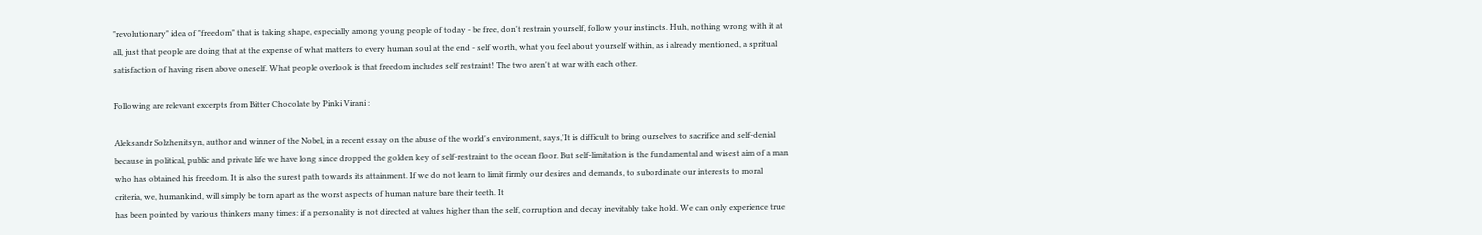"revolutionary" idea of "freedom" that is taking shape, especially among young people of today - be free, don't restrain yourself, follow your instincts. Huh, nothing wrong with it at all, just that people are doing that at the expense of what matters to every human soul at the end - self worth, what you feel about yourself within, as i already mentioned, a spritual satisfaction of having risen above oneself. What people overlook is that freedom includes self restraint! The two aren't at war with each other.

Following are relevant excerpts from Bitter Chocolate by Pinki Virani :

Aleksandr Solzhenitsyn, author and winner of the Nobel, in a recent essay on the abuse of the world's environment, says,'It is difficult to bring ourselves to sacrifice and self-denial because in political, public and private life we have long since dropped the golden key of self-restraint to the ocean floor. But self-limitation is the fundamental and wisest aim of a man who has obtained his freedom. It is also the surest path towards its attainment. If we do not learn to limit firmly our desires and demands, to subordinate our interests to moral criteria, we, humankind, will simply be torn apart as the worst aspects of human nature bare their teeth. It
has been pointed by various thinkers many times: if a personality is not directed at values higher than the self, corruption and decay inevitably take hold. We can only experience true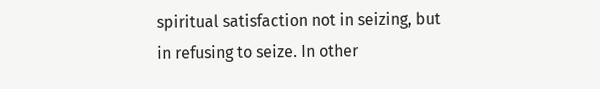spiritual satisfaction not in seizing, but in refusing to seize. In other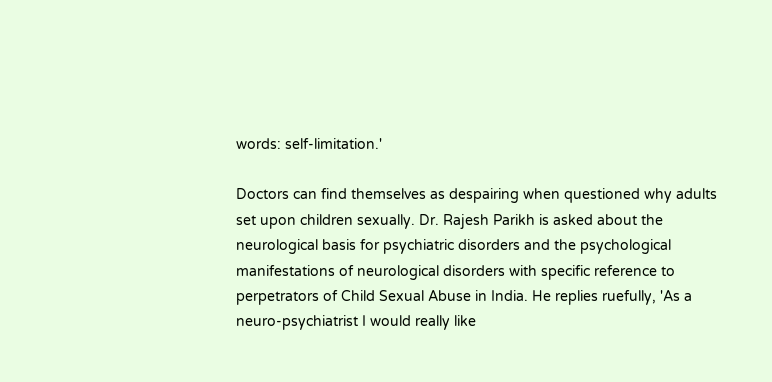words: self-limitation.'

Doctors can find themselves as despairing when questioned why adults set upon children sexually. Dr. Rajesh Parikh is asked about the neurological basis for psychiatric disorders and the psychological manifestations of neurological disorders with specific reference to perpetrators of Child Sexual Abuse in India. He replies ruefully, 'As a neuro-psychiatrist I would really like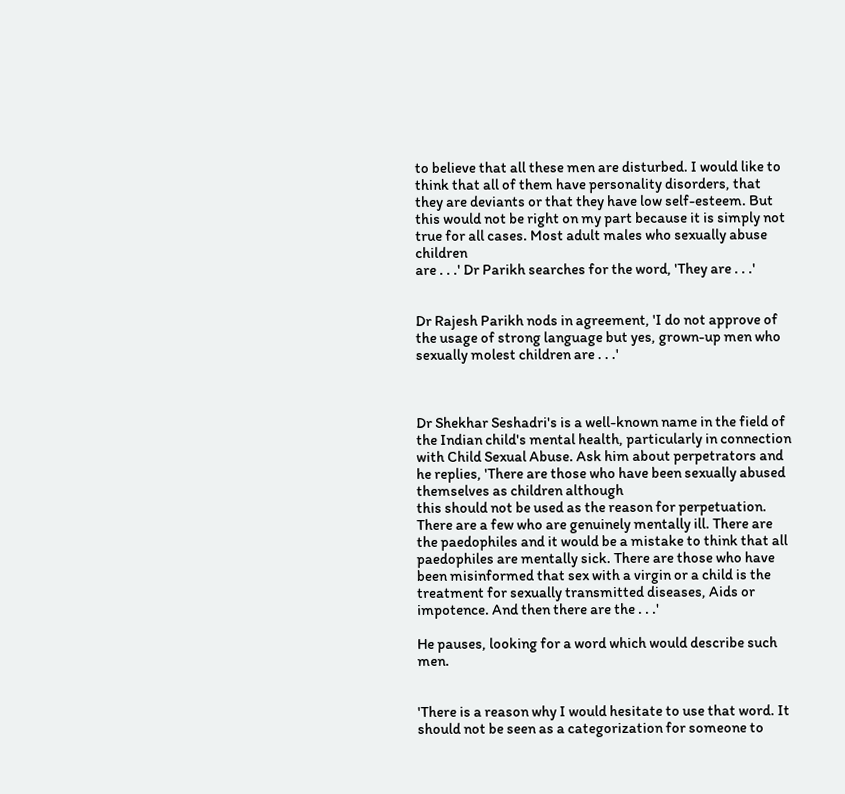to believe that all these men are disturbed. I would like to think that all of them have personality disorders, that they are deviants or that they have low self-esteem. But this would not be right on my part because it is simply not true for all cases. Most adult males who sexually abuse children
are . . .' Dr Parikh searches for the word, 'They are . . .'


Dr Rajesh Parikh nods in agreement, 'I do not approve of the usage of strong language but yes, grown-up men who sexually molest children are . . .'



Dr Shekhar Seshadri's is a well-known name in the field of the Indian child's mental health, particularly in connection with Child Sexual Abuse. Ask him about perpetrators and he replies, 'There are those who have been sexually abused themselves as children although
this should not be used as the reason for perpetuation. There are a few who are genuinely mentally ill. There are the paedophiles and it would be a mistake to think that all paedophiles are mentally sick. There are those who have been misinformed that sex with a virgin or a child is the treatment for sexually transmitted diseases, Aids or impotence. And then there are the . . .'

He pauses, looking for a word which would describe such men.


'There is a reason why I would hesitate to use that word. It should not be seen as a categorization for someone to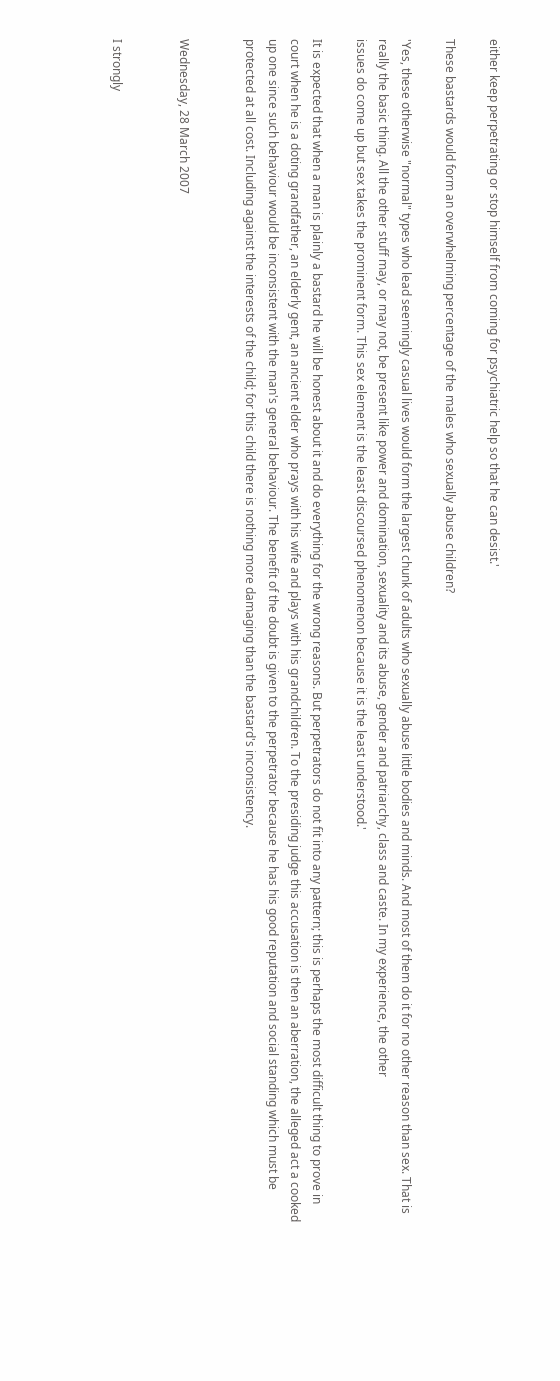either keep perpetrating or stop himself from coming for psychiatric help so that he can desist.'

These bastards would form an overwhelming percentage of the males who sexually abuse children?

'Yes, these otherwise "normal" types who lead seemingly casual lives would form the largest chunk of adults who sexually abuse little bodies and minds. And most of them do it for no other reason than sex. That is really the basic thing. All the other stuff may, or may not, be present like power and domination, sexuality and its abuse, gender and patriarchy, class and caste. In my experience, the other
issues do come up but sex takes the prominent form. This sex element is the least discoursed phenomenon because it is the least understood.'

It is expected that when a man is plainly a bastard he will be honest about it and do everything for the wrong reasons. But perpetrators do not fit into any pattern; this is perhaps the most difficult thing to prove in court when he is a doting grandfather, an elderly gent, an ancient elder who prays with his wife and plays with his grandchildren. To the presiding judge this accusation is then an aberration, the alleged act a cooked up one since such behaviour would be inconsistent with the man's general behaviour. The benefit of the doubt is given to the perpetrator because he has his good reputation and social standing which must be protected at all cost. Including against the interests of the child; for this child there is nothing more damaging than the bastard's inconsistency.


Wednesday, 28 March 2007


I strongly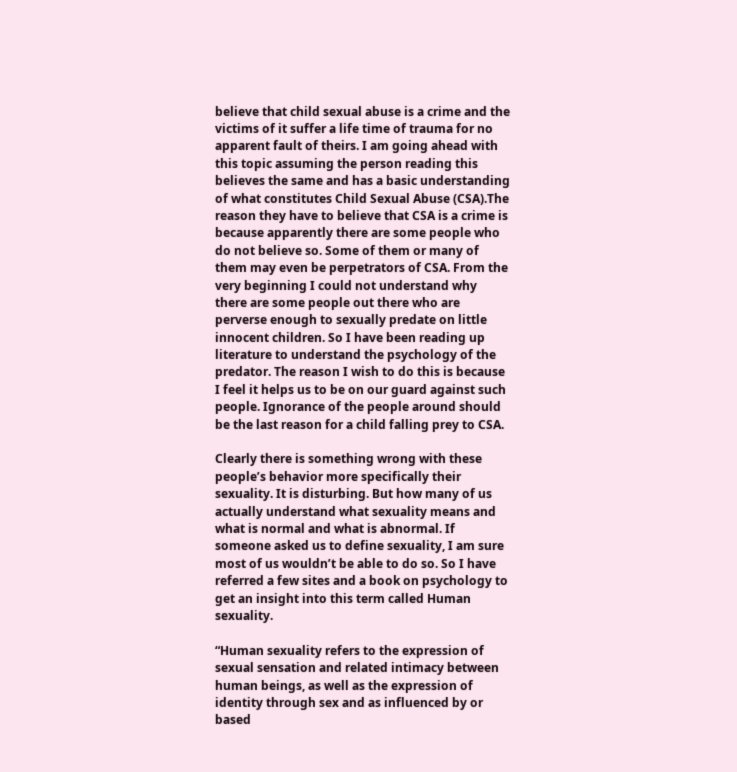believe that child sexual abuse is a crime and the victims of it suffer a life time of trauma for no apparent fault of theirs. I am going ahead with this topic assuming the person reading this believes the same and has a basic understanding of what constitutes Child Sexual Abuse (CSA).The reason they have to believe that CSA is a crime is because apparently there are some people who do not believe so. Some of them or many of them may even be perpetrators of CSA. From the very beginning I could not understand why there are some people out there who are perverse enough to sexually predate on little innocent children. So I have been reading up literature to understand the psychology of the predator. The reason I wish to do this is because I feel it helps us to be on our guard against such people. Ignorance of the people around should be the last reason for a child falling prey to CSA.

Clearly there is something wrong with these people’s behavior more specifically their sexuality. It is disturbing. But how many of us actually understand what sexuality means and what is normal and what is abnormal. If someone asked us to define sexuality, I am sure most of us wouldn’t be able to do so. So I have referred a few sites and a book on psychology to get an insight into this term called Human sexuality.

“Human sexuality refers to the expression of sexual sensation and related intimacy between human beings, as well as the expression of identity through sex and as influenced by or based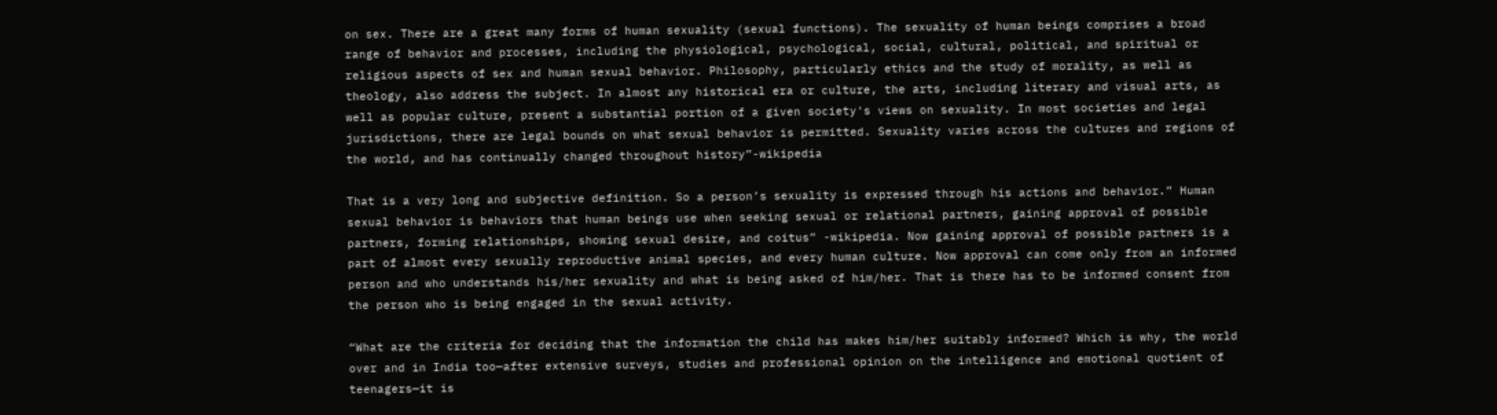on sex. There are a great many forms of human sexuality (sexual functions). The sexuality of human beings comprises a broad range of behavior and processes, including the physiological, psychological, social, cultural, political, and spiritual or religious aspects of sex and human sexual behavior. Philosophy, particularly ethics and the study of morality, as well as theology, also address the subject. In almost any historical era or culture, the arts, including literary and visual arts, as well as popular culture, present a substantial portion of a given society's views on sexuality. In most societies and legal jurisdictions, there are legal bounds on what sexual behavior is permitted. Sexuality varies across the cultures and regions of the world, and has continually changed throughout history”-wikipedia

That is a very long and subjective definition. So a person’s sexuality is expressed through his actions and behavior.” Human sexual behavior is behaviors that human beings use when seeking sexual or relational partners, gaining approval of possible partners, forming relationships, showing sexual desire, and coitus” -wikipedia. Now gaining approval of possible partners is a part of almost every sexually reproductive animal species, and every human culture. Now approval can come only from an informed person and who understands his/her sexuality and what is being asked of him/her. That is there has to be informed consent from the person who is being engaged in the sexual activity.

“What are the criteria for deciding that the information the child has makes him/her suitably informed? Which is why, the world over and in India too—after extensive surveys, studies and professional opinion on the intelligence and emotional quotient of teenagers—it is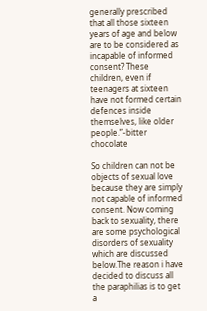generally prescribed that all those sixteen years of age and below are to be considered as incapable of informed consent? These children, even if teenagers at sixteen have not formed certain defences inside themselves, like older people.”-bitter chocolate

So children can not be objects of sexual love because they are simply not capable of informed consent. Now coming back to sexuality, there are some psychological disorders of sexuality which are discussed below.The reason i have decided to discuss all the paraphilias is to get a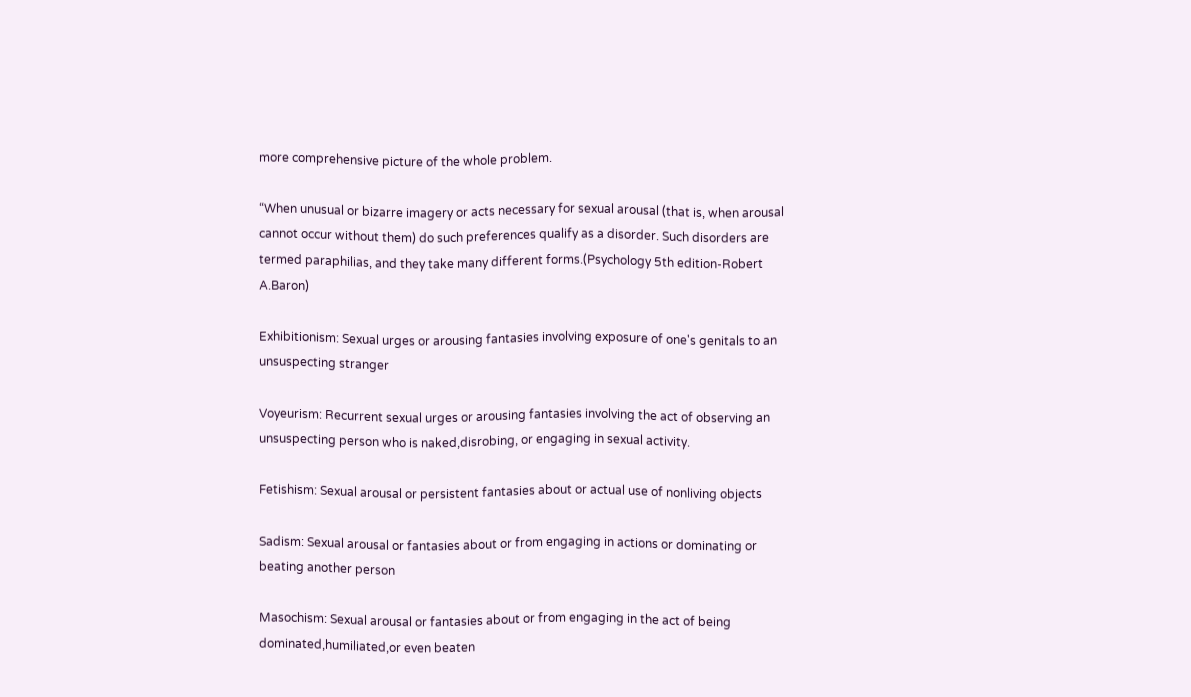more comprehensive picture of the whole problem.

“When unusual or bizarre imagery or acts necessary for sexual arousal (that is, when arousal cannot occur without them) do such preferences qualify as a disorder. Such disorders are termed paraphilias, and they take many different forms.(Psychology 5th edition-Robert A.Baron)

Exhibitionism: Sexual urges or arousing fantasies involving exposure of one's genitals to an unsuspecting stranger

Voyeurism: Recurrent sexual urges or arousing fantasies involving the act of observing an unsuspecting person who is naked,disrobing, or engaging in sexual activity.

Fetishism: Sexual arousal or persistent fantasies about or actual use of nonliving objects

Sadism: Sexual arousal or fantasies about or from engaging in actions or dominating or beating another person

Masochism: Sexual arousal or fantasies about or from engaging in the act of being dominated,humiliated,or even beaten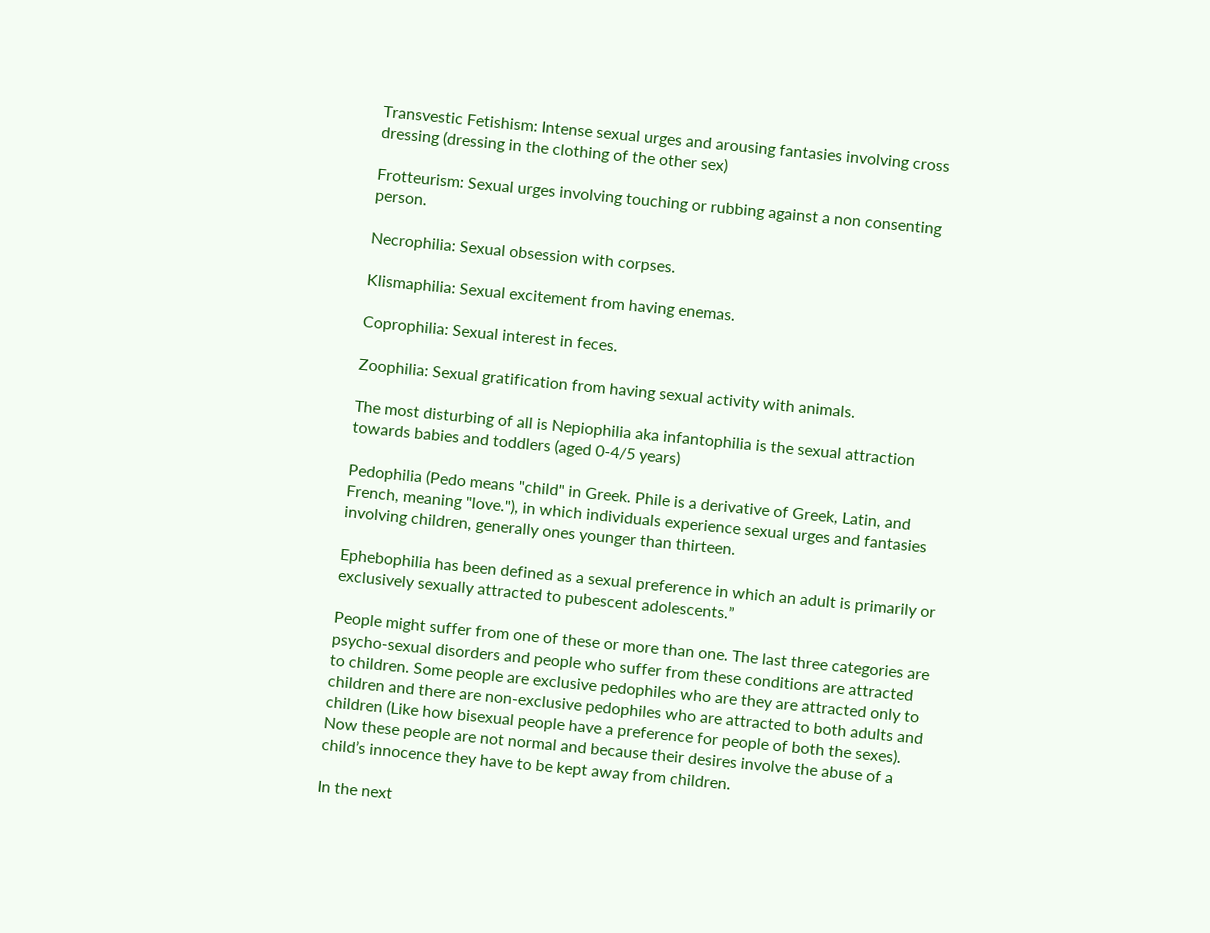Transvestic Fetishism: Intense sexual urges and arousing fantasies involving cross dressing (dressing in the clothing of the other sex)

Frotteurism: Sexual urges involving touching or rubbing against a non consenting person.

Necrophilia: Sexual obsession with corpses.

Klismaphilia: Sexual excitement from having enemas.

Coprophilia: Sexual interest in feces.

Zoophilia: Sexual gratification from having sexual activity with animals.

The most disturbing of all is Nepiophilia aka infantophilia is the sexual attraction towards babies and toddlers (aged 0-4/5 years)

Pedophilia (Pedo means "child" in Greek. Phile is a derivative of Greek, Latin, and French, meaning "love."), in which individuals experience sexual urges and fantasies involving children, generally ones younger than thirteen.

Ephebophilia has been defined as a sexual preference in which an adult is primarily or exclusively sexually attracted to pubescent adolescents.”

People might suffer from one of these or more than one. The last three categories are psycho-sexual disorders and people who suffer from these conditions are attracted to children. Some people are exclusive pedophiles who are they are attracted only to children and there are non-exclusive pedophiles who are attracted to both adults and children (Like how bisexual people have a preference for people of both the sexes). Now these people are not normal and because their desires involve the abuse of a child’s innocence they have to be kept away from children.

In the next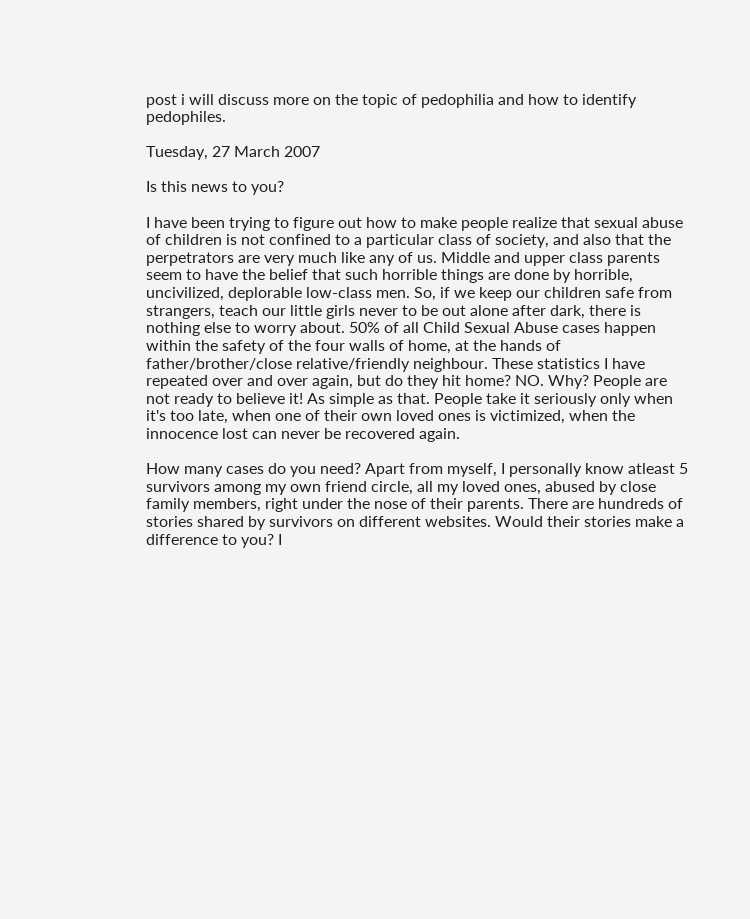post i will discuss more on the topic of pedophilia and how to identify pedophiles.

Tuesday, 27 March 2007

Is this news to you?

I have been trying to figure out how to make people realize that sexual abuse of children is not confined to a particular class of society, and also that the perpetrators are very much like any of us. Middle and upper class parents seem to have the belief that such horrible things are done by horrible, uncivilized, deplorable low-class men. So, if we keep our children safe from strangers, teach our little girls never to be out alone after dark, there is nothing else to worry about. 50% of all Child Sexual Abuse cases happen within the safety of the four walls of home, at the hands of father/brother/close relative/friendly neighbour. These statistics I have repeated over and over again, but do they hit home? NO. Why? People are not ready to believe it! As simple as that. People take it seriously only when it's too late, when one of their own loved ones is victimized, when the innocence lost can never be recovered again.

How many cases do you need? Apart from myself, I personally know atleast 5 survivors among my own friend circle, all my loved ones, abused by close family members, right under the nose of their parents. There are hundreds of stories shared by survivors on different websites. Would their stories make a difference to you? I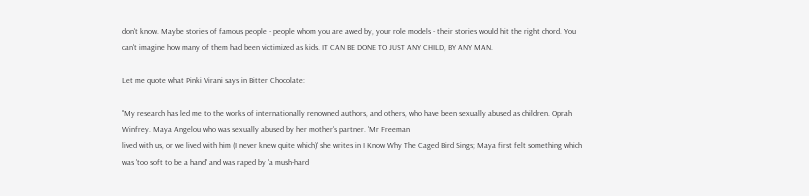don't know. Maybe stories of famous people - people whom you are awed by, your role models - their stories would hit the right chord. You can't imagine how many of them had been victimized as kids. IT CAN BE DONE TO JUST ANY CHILD, BY ANY MAN.

Let me quote what Pinki Virani says in Bitter Chocolate:

"My research has led me to the works of internationally renowned authors, and others, who have been sexually abused as children. Oprah Winfrey. Maya Angelou who was sexually abused by her mother's partner. 'Mr Freeman
lived with us, or we lived with him (I never knew quite which)' she writes in I Know Why The Caged Bird Sings; Maya first felt something which was 'too soft to be a hand' and was raped by 'a mush-hard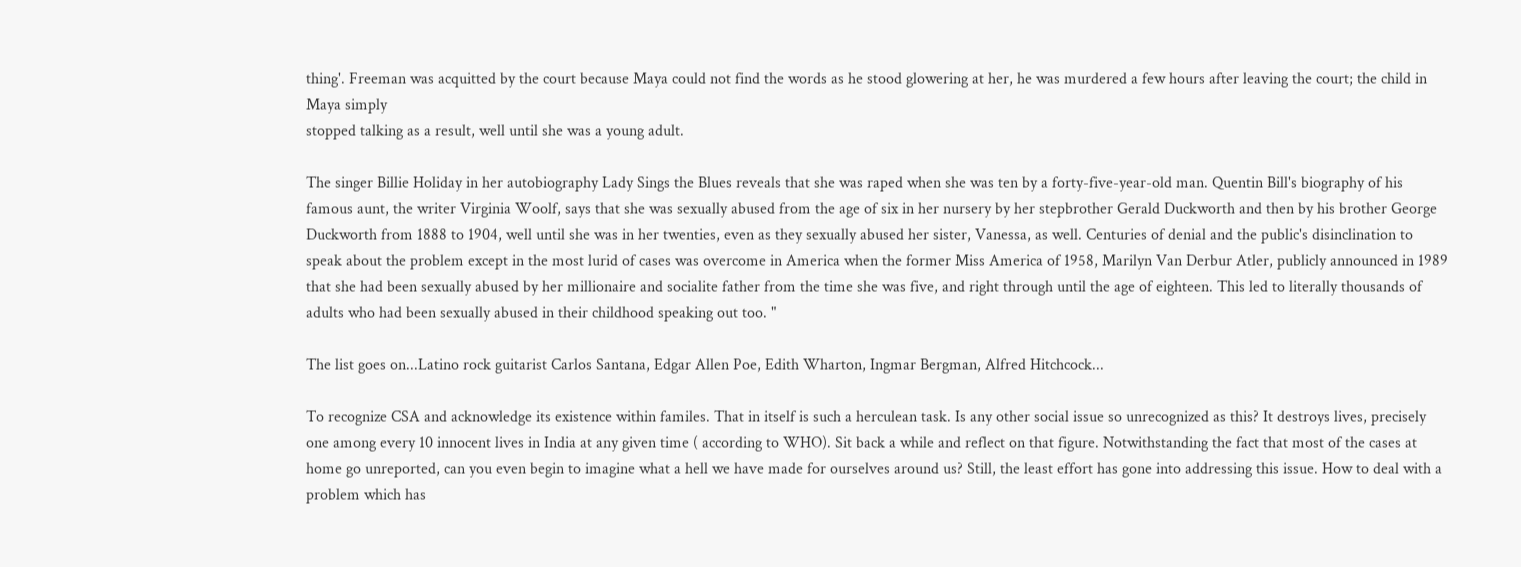thing'. Freeman was acquitted by the court because Maya could not find the words as he stood glowering at her, he was murdered a few hours after leaving the court; the child in Maya simply
stopped talking as a result, well until she was a young adult.

The singer Billie Holiday in her autobiography Lady Sings the Blues reveals that she was raped when she was ten by a forty-five-year-old man. Quentin Bill's biography of his famous aunt, the writer Virginia Woolf, says that she was sexually abused from the age of six in her nursery by her stepbrother Gerald Duckworth and then by his brother George Duckworth from 1888 to 1904, well until she was in her twenties, even as they sexually abused her sister, Vanessa, as well. Centuries of denial and the public's disinclination to speak about the problem except in the most lurid of cases was overcome in America when the former Miss America of 1958, Marilyn Van Derbur Atler, publicly announced in 1989 that she had been sexually abused by her millionaire and socialite father from the time she was five, and right through until the age of eighteen. This led to literally thousands of adults who had been sexually abused in their childhood speaking out too. "

The list goes on...Latino rock guitarist Carlos Santana, Edgar Allen Poe, Edith Wharton, Ingmar Bergman, Alfred Hitchcock...

To recognize CSA and acknowledge its existence within familes. That in itself is such a herculean task. Is any other social issue so unrecognized as this? It destroys lives, precisely one among every 10 innocent lives in India at any given time ( according to WHO). Sit back a while and reflect on that figure. Notwithstanding the fact that most of the cases at home go unreported, can you even begin to imagine what a hell we have made for ourselves around us? Still, the least effort has gone into addressing this issue. How to deal with a problem which has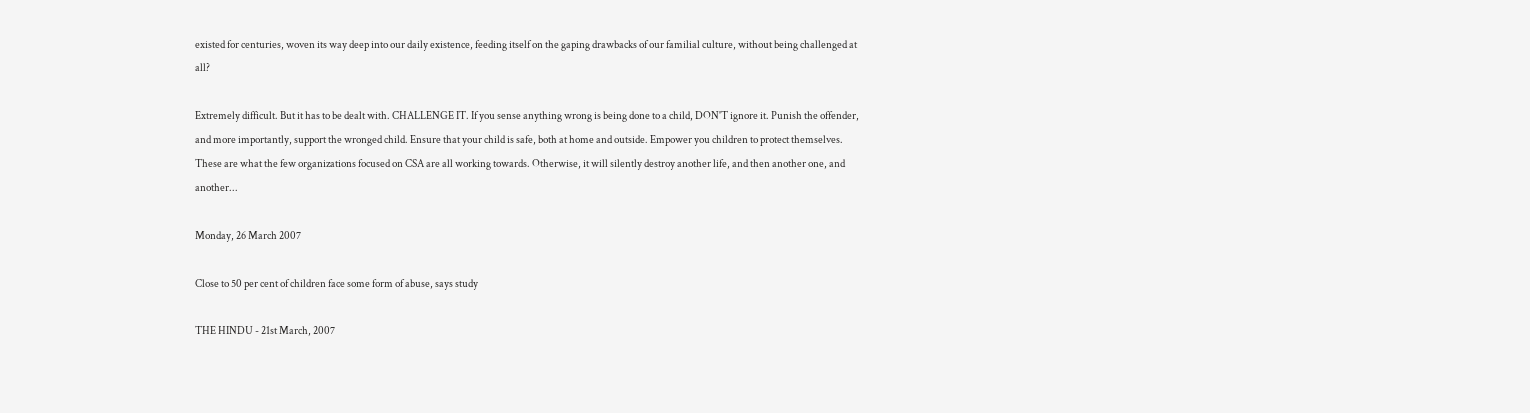existed for centuries, woven its way deep into our daily existence, feeding itself on the gaping drawbacks of our familial culture, without being challenged at all?

Extremely difficult. But it has to be dealt with. CHALLENGE IT. If you sense anything wrong is being done to a child, DON'T ignore it. Punish the offender, and more importantly, support the wronged child. Ensure that your child is safe, both at home and outside. Empower you children to protect themselves. These are what the few organizations focused on CSA are all working towards. Otherwise, it will silently destroy another life, and then another one, and another...

Monday, 26 March 2007

Close to 50 per cent of children face some form of abuse, says study

THE HINDU - 21st March, 2007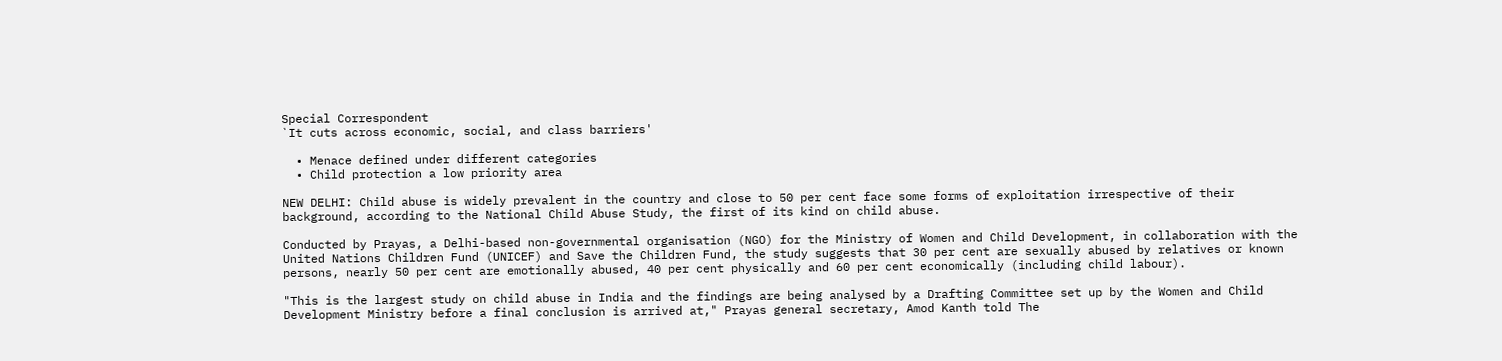Special Correspondent
`It cuts across economic, social, and class barriers'

  • Menace defined under different categories
  • Child protection a low priority area

NEW DELHI: Child abuse is widely prevalent in the country and close to 50 per cent face some forms of exploitation irrespective of their background, according to the National Child Abuse Study, the first of its kind on child abuse.

Conducted by Prayas, a Delhi-based non-governmental organisation (NGO) for the Ministry of Women and Child Development, in collaboration with the United Nations Children Fund (UNICEF) and Save the Children Fund, the study suggests that 30 per cent are sexually abused by relatives or known persons, nearly 50 per cent are emotionally abused, 40 per cent physically and 60 per cent economically (including child labour).

"This is the largest study on child abuse in India and the findings are being analysed by a Drafting Committee set up by the Women and Child Development Ministry before a final conclusion is arrived at," Prayas general secretary, Amod Kanth told The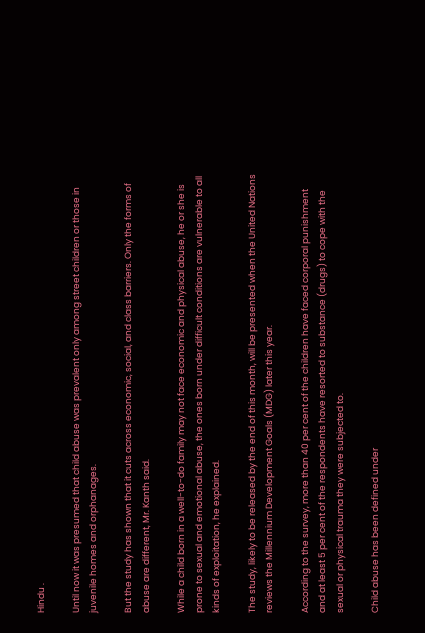Hindu .

Until now it was presumed that child abuse was prevalent only among street children or those in juvenile homes and orphanages.

But the study has shown that it cuts across economic, social, and class barriers. Only the forms of abuse are different, Mr. Kanth said.

While a child born in a well-to-do family may not face economic and physical abuse, he or she is prone to sexual and emotional abuse, the ones born under difficult conditions are vulnerable to all kinds of exploitation, he explained.

The study, likely to be released by the end of this month, will be presented when the United Nations reviews the Millennium Development Goals (MDG) later this year.

According to the survey, more than 40 per cent of the children have faced corporal punishment and at least 5 per cent of the respondents have resorted to substance (drugs) to cope with the sexual or physical trauma they were subjected to.

Child abuse has been defined under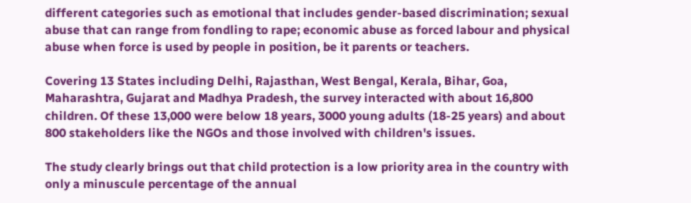different categories such as emotional that includes gender-based discrimination; sexual abuse that can range from fondling to rape; economic abuse as forced labour and physical abuse when force is used by people in position, be it parents or teachers.

Covering 13 States including Delhi, Rajasthan, West Bengal, Kerala, Bihar, Goa, Maharashtra, Gujarat and Madhya Pradesh, the survey interacted with about 16,800 children. Of these 13,000 were below 18 years, 3000 young adults (18-25 years) and about 800 stakeholders like the NGOs and those involved with children's issues.

The study clearly brings out that child protection is a low priority area in the country with only a minuscule percentage of the annual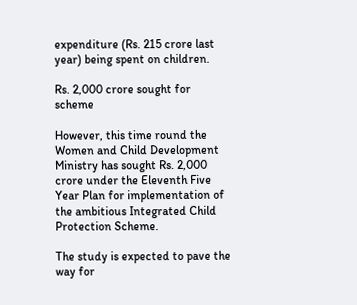expenditure (Rs. 215 crore last year) being spent on children.

Rs. 2,000 crore sought for scheme

However, this time round the Women and Child Development Ministry has sought Rs. 2,000 crore under the Eleventh Five Year Plan for implementation of the ambitious Integrated Child Protection Scheme.

The study is expected to pave the way for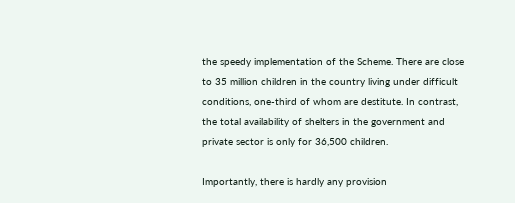the speedy implementation of the Scheme. There are close to 35 million children in the country living under difficult conditions, one-third of whom are destitute. In contrast, the total availability of shelters in the government and private sector is only for 36,500 children.

Importantly, there is hardly any provision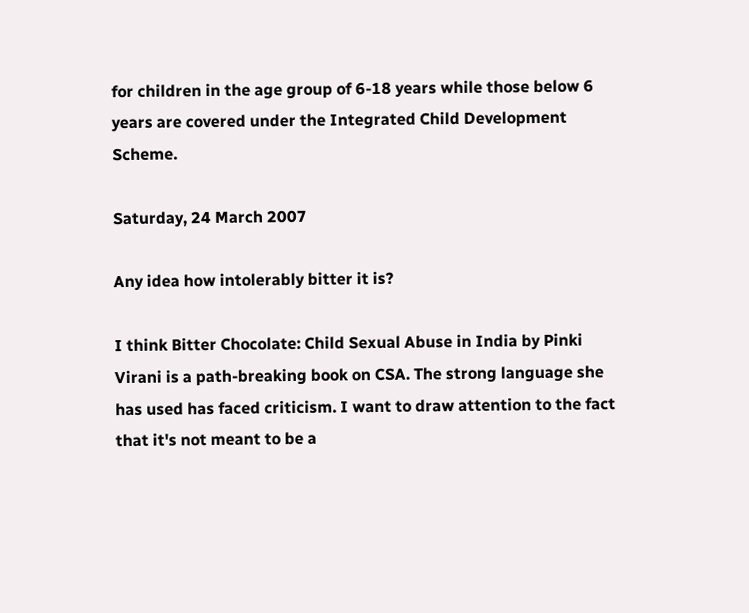for children in the age group of 6-18 years while those below 6 years are covered under the Integrated Child Development Scheme.

Saturday, 24 March 2007

Any idea how intolerably bitter it is?

I think Bitter Chocolate: Child Sexual Abuse in India by Pinki Virani is a path-breaking book on CSA. The strong language she has used has faced criticism. I want to draw attention to the fact that it's not meant to be a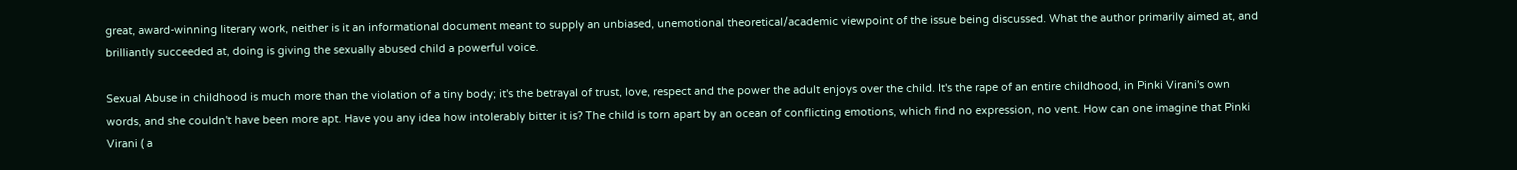great, award-winning literary work, neither is it an informational document meant to supply an unbiased, unemotional theoretical/academic viewpoint of the issue being discussed. What the author primarily aimed at, and brilliantly succeeded at, doing is giving the sexually abused child a powerful voice.

Sexual Abuse in childhood is much more than the violation of a tiny body; it's the betrayal of trust, love, respect and the power the adult enjoys over the child. It's the rape of an entire childhood, in Pinki Virani's own words, and she couldn't have been more apt. Have you any idea how intolerably bitter it is? The child is torn apart by an ocean of conflicting emotions, which find no expression, no vent. How can one imagine that Pinki Virani ( a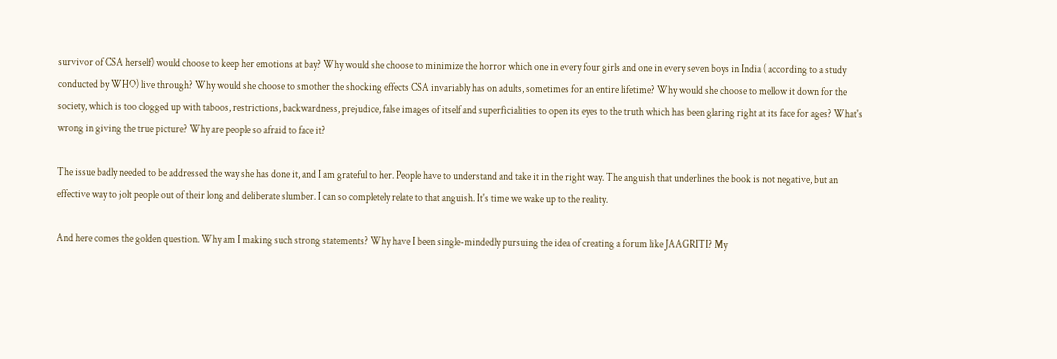survivor of CSA herself) would choose to keep her emotions at bay? Why would she choose to minimize the horror which one in every four girls and one in every seven boys in India ( according to a study conducted by WHO) live through? Why would she choose to smother the shocking effects CSA invariably has on adults, sometimes for an entire lifetime? Why would she choose to mellow it down for the society, which is too clogged up with taboos, restrictions, backwardness, prejudice, false images of itself and superficialities to open its eyes to the truth which has been glaring right at its face for ages? What's wrong in giving the true picture? Why are people so afraid to face it?

The issue badly needed to be addressed the way she has done it, and I am grateful to her. People have to understand and take it in the right way. The anguish that underlines the book is not negative, but an effective way to jolt people out of their long and deliberate slumber. I can so completely relate to that anguish. It's time we wake up to the reality.

And here comes the golden question. Why am I making such strong statements? Why have I been single-mindedly pursuing the idea of creating a forum like JAAGRITI? My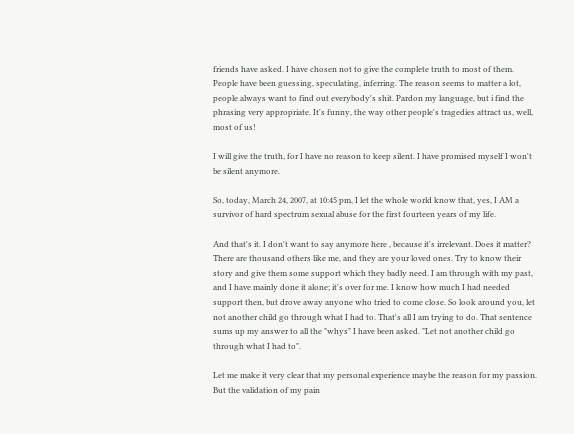friends have asked. I have chosen not to give the complete truth to most of them. People have been guessing, speculating, inferring. The reason seems to matter a lot, people always want to find out everybody's shit. Pardon my language, but i find the phrasing very appropriate. It's funny, the way other people's tragedies attract us, well, most of us!

I will give the truth, for I have no reason to keep silent. I have promised myself I won't be silent anymore.

So, today, March 24, 2007, at 10:45 pm, I let the whole world know that, yes, I AM a survivor of hard spectrum sexual abuse for the first fourteen years of my life.

And that's it. I don't want to say anymore here , because it's irrelevant. Does it matter? There are thousand others like me, and they are your loved ones. Try to know their story and give them some support which they badly need. I am through with my past, and I have mainly done it alone; it's over for me. I know how much I had needed support then, but drove away anyone who tried to come close. So look around you, let not another child go through what I had to. That's all I am trying to do. That sentence sums up my answer to all the "whys" I have been asked. "Let not another child go through what I had to".

Let me make it very clear that my personal experience maybe the reason for my passion. But the validation of my pain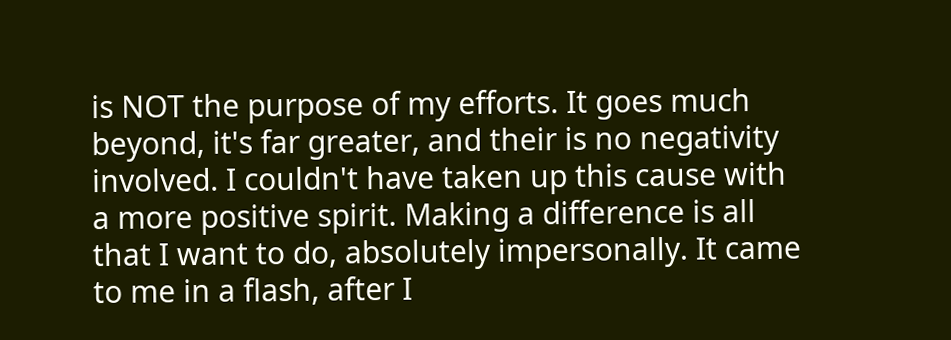is NOT the purpose of my efforts. It goes much beyond, it's far greater, and their is no negativity involved. I couldn't have taken up this cause with a more positive spirit. Making a difference is all that I want to do, absolutely impersonally. It came to me in a flash, after I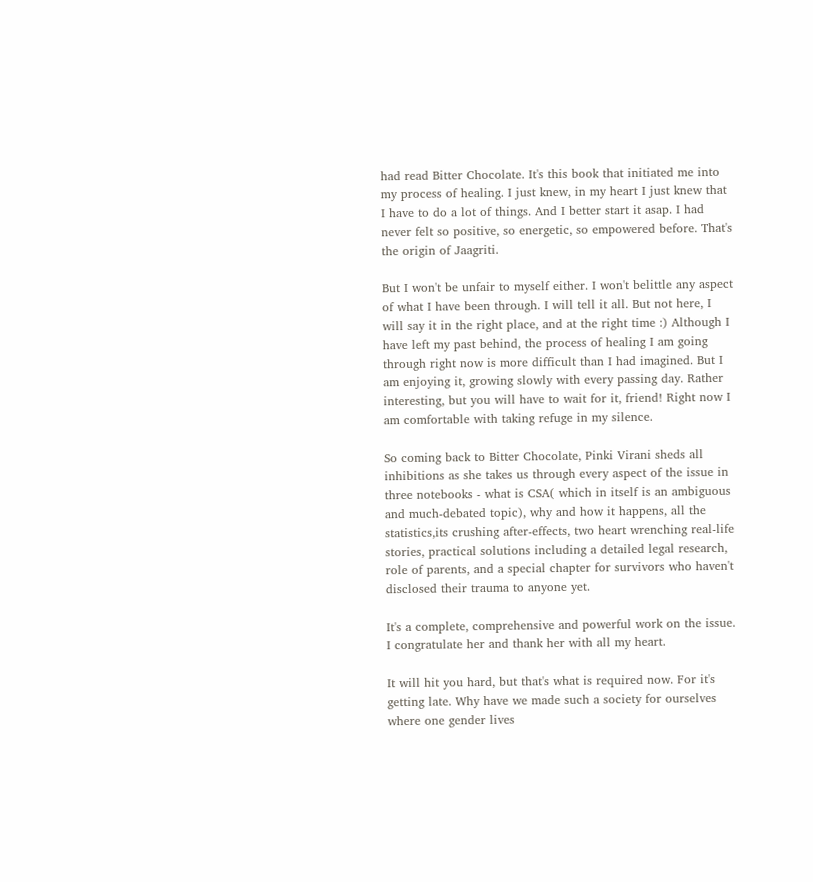had read Bitter Chocolate. It's this book that initiated me into my process of healing. I just knew, in my heart I just knew that I have to do a lot of things. And I better start it asap. I had never felt so positive, so energetic, so empowered before. That's the origin of Jaagriti.

But I won't be unfair to myself either. I won't belittle any aspect of what I have been through. I will tell it all. But not here, I will say it in the right place, and at the right time :) Although I have left my past behind, the process of healing I am going through right now is more difficult than I had imagined. But I am enjoying it, growing slowly with every passing day. Rather interesting, but you will have to wait for it, friend! Right now I am comfortable with taking refuge in my silence.

So coming back to Bitter Chocolate, Pinki Virani sheds all inhibitions as she takes us through every aspect of the issue in three notebooks - what is CSA( which in itself is an ambiguous and much-debated topic), why and how it happens, all the statistics,its crushing after-effects, two heart wrenching real-life stories, practical solutions including a detailed legal research, role of parents, and a special chapter for survivors who haven't disclosed their trauma to anyone yet.

It's a complete, comprehensive and powerful work on the issue. I congratulate her and thank her with all my heart.

It will hit you hard, but that's what is required now. For it's getting late. Why have we made such a society for ourselves where one gender lives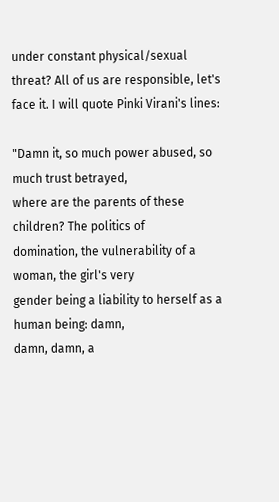under constant physical/sexual threat? All of us are responsible, let's face it. I will quote Pinki Virani's lines:

"Damn it, so much power abused, so much trust betrayed,
where are the parents of these children? The politics of
domination, the vulnerability of a woman, the girl's very
gender being a liability to herself as a human being: damn,
damn, damn, a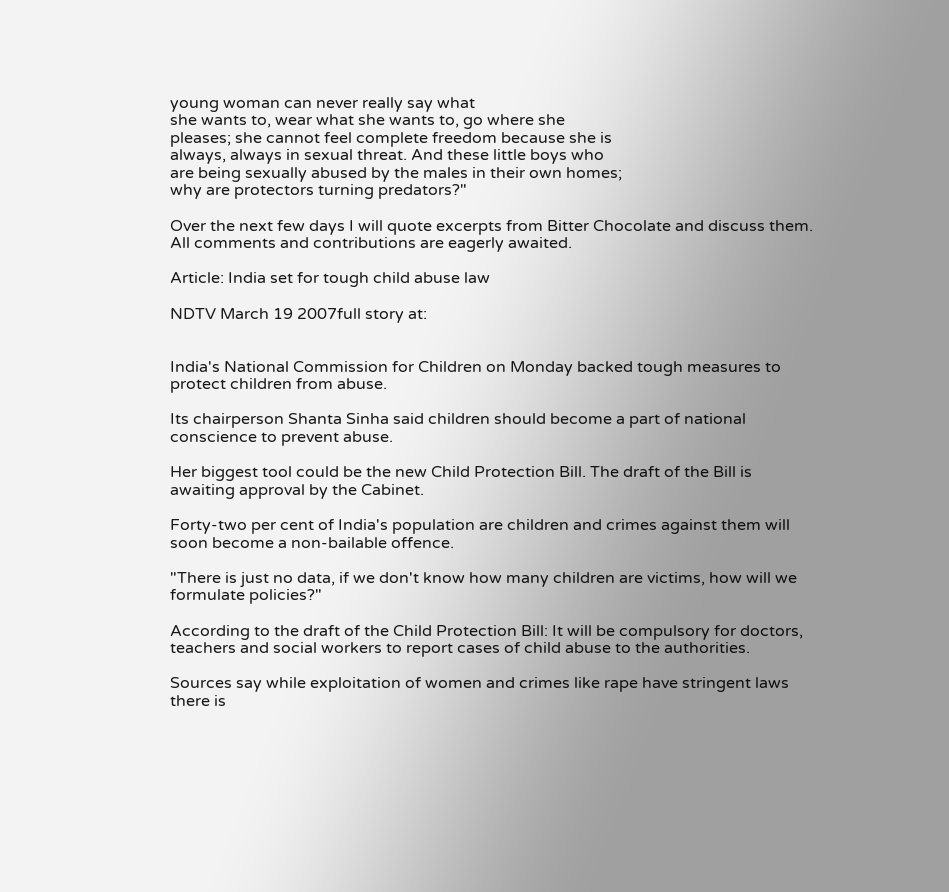young woman can never really say what
she wants to, wear what she wants to, go where she
pleases; she cannot feel complete freedom because she is
always, always in sexual threat. And these little boys who
are being sexually abused by the males in their own homes;
why are protectors turning predators?"

Over the next few days I will quote excerpts from Bitter Chocolate and discuss them. All comments and contributions are eagerly awaited.

Article: India set for tough child abuse law

NDTV March 19 2007full story at:


India's National Commission for Children on Monday backed tough measures to protect children from abuse.

Its chairperson Shanta Sinha said children should become a part of national conscience to prevent abuse.

Her biggest tool could be the new Child Protection Bill. The draft of the Bill is awaiting approval by the Cabinet.

Forty-two per cent of India's population are children and crimes against them will soon become a non-bailable offence.

"There is just no data, if we don't know how many children are victims, how will we formulate policies?"

According to the draft of the Child Protection Bill: It will be compulsory for doctors, teachers and social workers to report cases of child abuse to the authorities.

Sources say while exploitation of women and crimes like rape have stringent laws there is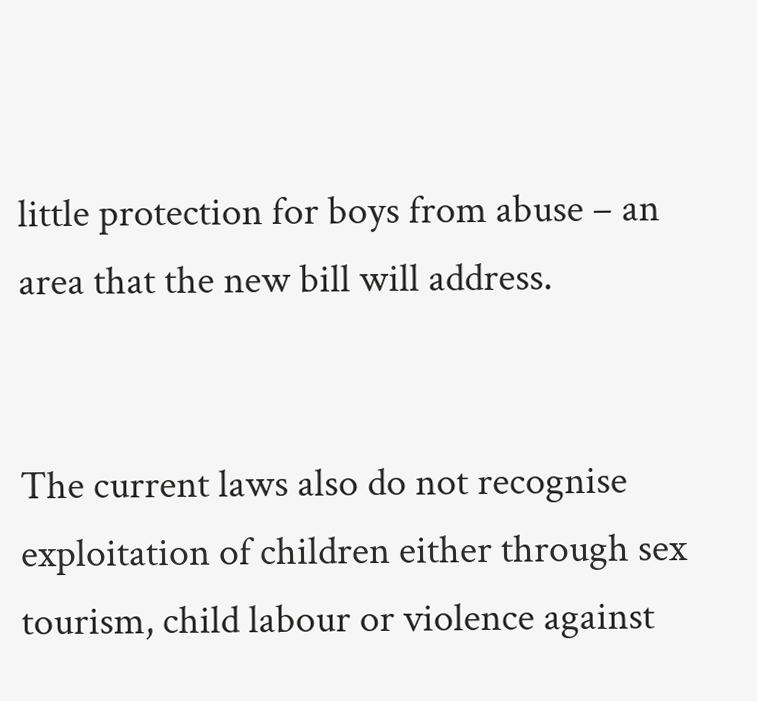little protection for boys from abuse – an area that the new bill will address.


The current laws also do not recognise exploitation of children either through sex tourism, child labour or violence against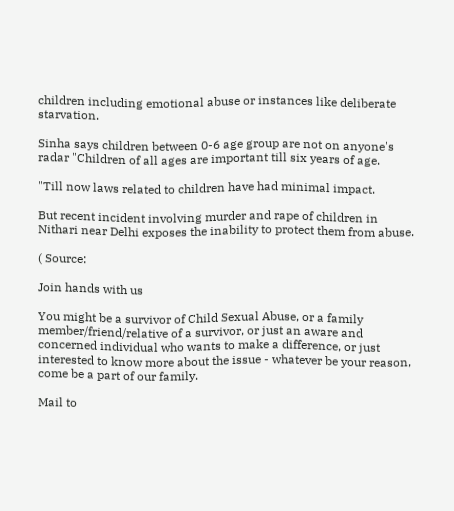children including emotional abuse or instances like deliberate starvation.

Sinha says children between 0-6 age group are not on anyone's radar "Children of all ages are important till six years of age.

"Till now laws related to children have had minimal impact.

But recent incident involving murder and rape of children in Nithari near Delhi exposes the inability to protect them from abuse.

( Source:

Join hands with us

You might be a survivor of Child Sexual Abuse, or a family member/friend/relative of a survivor, or just an aware and concerned individual who wants to make a difference, or just interested to know more about the issue - whatever be your reason, come be a part of our family.

Mail to